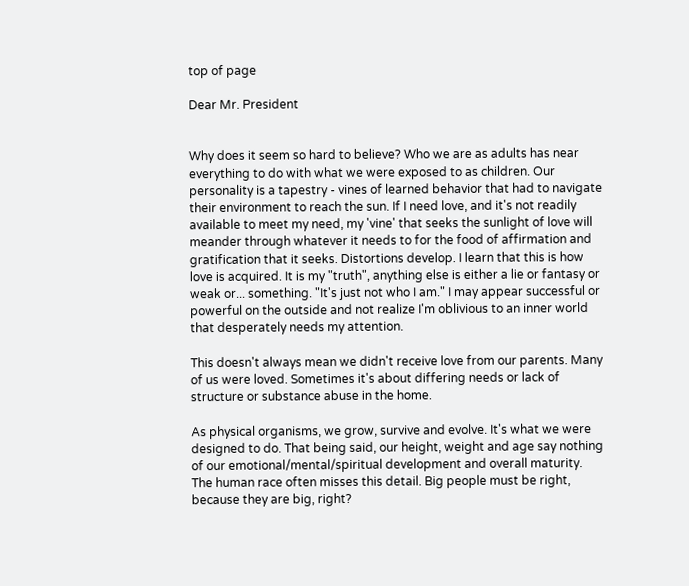top of page

Dear Mr. President


Why does it seem so hard to believe? Who we are as adults has near everything to do with what we were exposed to as children. Our personality is a tapestry - vines of learned behavior that had to navigate their environment to reach the sun. If I need love, and it's not readily available to meet my need, my 'vine' that seeks the sunlight of love will meander through whatever it needs to for the food of affirmation and gratification that it seeks. Distortions develop. I learn that this is how love is acquired. It is my "truth", anything else is either a lie or fantasy or weak or... something. "It's just not who I am." I may appear successful or powerful on the outside and not realize I'm oblivious to an inner world that desperately needs my attention.

This doesn't always mean we didn't receive love from our parents. Many of us were loved. Sometimes it's about differing needs or lack of structure or substance abuse in the home.

As physical organisms, we grow, survive and evolve. It's what we were designed to do. That being said, our height, weight and age say nothing of our emotional/mental/spiritual development and overall maturity. The human race often misses this detail. Big people must be right, because they are big, right?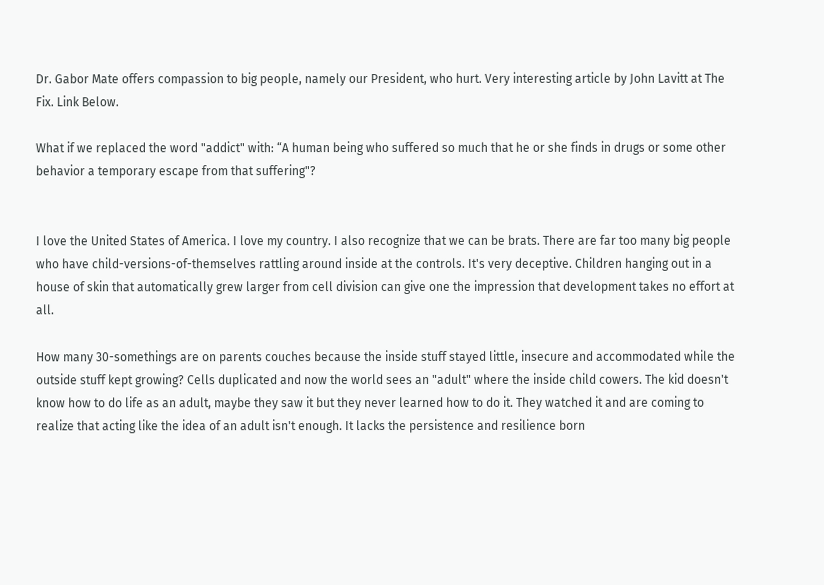Dr. Gabor Mate offers compassion to big people, namely our President, who hurt. Very interesting article by John Lavitt at The Fix. Link Below.

What if we replaced the word "addict" with: “A human being who suffered so much that he or she finds in drugs or some other behavior a temporary escape from that suffering"?


I love the United States of America. I love my country. I also recognize that we can be brats. There are far too many big people who have child-versions-of-themselves rattling around inside at the controls. It's very deceptive. Children hanging out in a house of skin that automatically grew larger from cell division can give one the impression that development takes no effort at all.

How many 30-somethings are on parents couches because the inside stuff stayed little, insecure and accommodated while the outside stuff kept growing? Cells duplicated and now the world sees an "adult" where the inside child cowers. The kid doesn't know how to do life as an adult, maybe they saw it but they never learned how to do it. They watched it and are coming to realize that acting like the idea of an adult isn't enough. It lacks the persistence and resilience born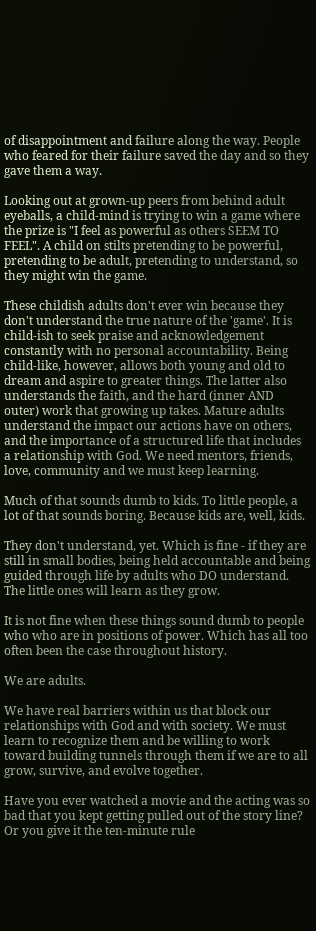of disappointment and failure along the way. People who feared for their failure saved the day and so they gave them a way.

Looking out at grown-up peers from behind adult eyeballs, a child-mind is trying to win a game where the prize is "I feel as powerful as others SEEM TO FEEL". A child on stilts pretending to be powerful, pretending to be adult, pretending to understand, so they might win the game.

These childish adults don't ever win because they don't understand the true nature of the 'game'. It is child-ish to seek praise and acknowledgement constantly with no personal accountability. Being child-like, however, allows both young and old to dream and aspire to greater things. The latter also understands the faith, and the hard (inner AND outer) work that growing up takes. Mature adults understand the impact our actions have on others, and the importance of a structured life that includes a relationship with God. We need mentors, friends, love, community and we must keep learning.

Much of that sounds dumb to kids. To little people, a lot of that sounds boring. Because kids are, well, kids.

They don't understand, yet. Which is fine - if they are still in small bodies, being held accountable and being guided through life by adults who DO understand. The little ones will learn as they grow.

It is not fine when these things sound dumb to people who who are in positions of power. Which has all too often been the case throughout history.

We are adults.

We have real barriers within us that block our relationships with God and with society. We must learn to recognize them and be willing to work toward building tunnels through them if we are to all grow, survive, and evolve together.

Have you ever watched a movie and the acting was so bad that you kept getting pulled out of the story line? Or you give it the ten-minute rule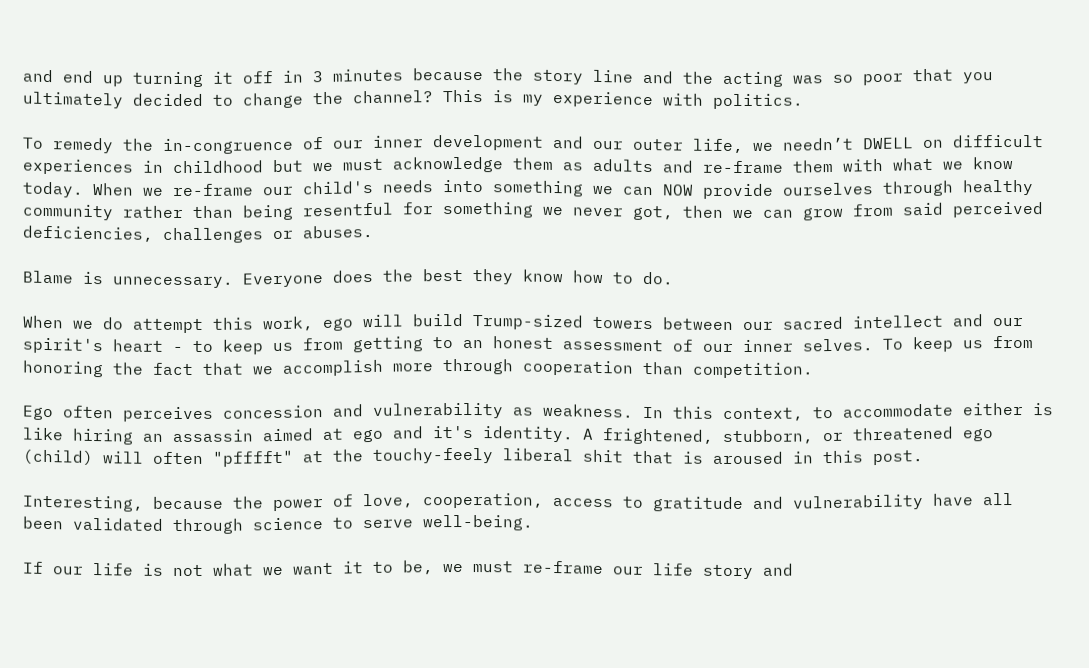and end up turning it off in 3 minutes because the story line and the acting was so poor that you ultimately decided to change the channel? This is my experience with politics.

To remedy the in-congruence of our inner development and our outer life, we needn’t DWELL on difficult experiences in childhood but we must acknowledge them as adults and re-frame them with what we know today. When we re-frame our child's needs into something we can NOW provide ourselves through healthy community rather than being resentful for something we never got, then we can grow from said perceived deficiencies, challenges or abuses.

Blame is unnecessary. Everyone does the best they know how to do.

When we do attempt this work, ego will build Trump-sized towers between our sacred intellect and our spirit's heart - to keep us from getting to an honest assessment of our inner selves. To keep us from honoring the fact that we accomplish more through cooperation than competition.

Ego often perceives concession and vulnerability as weakness. In this context, to accommodate either is like hiring an assassin aimed at ego and it's identity. A frightened, stubborn, or threatened ego (child) will often "pfffft" at the touchy-feely liberal shit that is aroused in this post.

Interesting, because the power of love, cooperation, access to gratitude and vulnerability have all been validated through science to serve well-being.

If our life is not what we want it to be, we must re-frame our life story and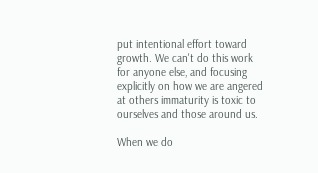put intentional effort toward growth. We can't do this work for anyone else, and focusing explicitly on how we are angered at others immaturity is toxic to ourselves and those around us.

When we do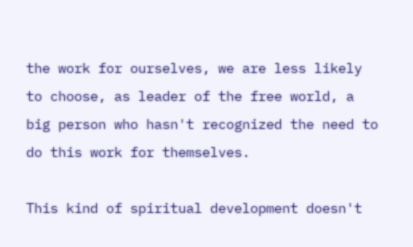the work for ourselves, we are less likely to choose, as leader of the free world, a big person who hasn't recognized the need to do this work for themselves.

This kind of spiritual development doesn't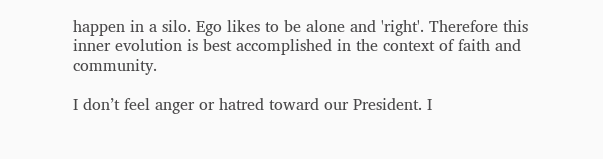happen in a silo. Ego likes to be alone and 'right'. Therefore this inner evolution is best accomplished in the context of faith and community.

I don’t feel anger or hatred toward our President. I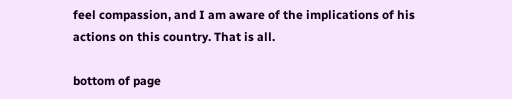feel compassion, and I am aware of the implications of his actions on this country. That is all.

bottom of page